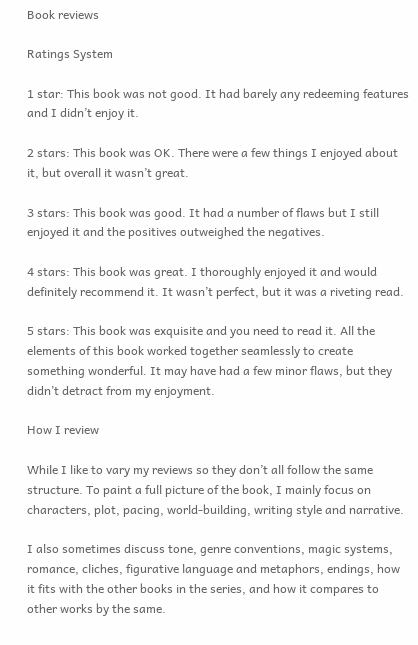Book reviews

Ratings System

1 star: This book was not good. It had barely any redeeming features and I didn’t enjoy it.

2 stars: This book was OK. There were a few things I enjoyed about it, but overall it wasn’t great.

3 stars: This book was good. It had a number of flaws but I still enjoyed it and the positives outweighed the negatives.

4 stars: This book was great. I thoroughly enjoyed it and would definitely recommend it. It wasn’t perfect, but it was a riveting read.

5 stars: This book was exquisite and you need to read it. All the elements of this book worked together seamlessly to create something wonderful. It may have had a few minor flaws, but they didn’t detract from my enjoyment.

How I review

While I like to vary my reviews so they don’t all follow the same structure. To paint a full picture of the book, I mainly focus on characters, plot, pacing, world-building, writing style and narrative.

I also sometimes discuss tone, genre conventions, magic systems, romance, cliches, figurative language and metaphors, endings, how it fits with the other books in the series, and how it compares to other works by the same.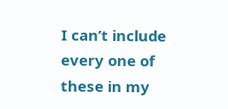I can’t include every one of these in my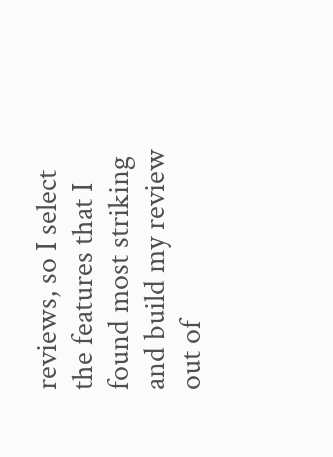reviews, so I select the features that I found most striking and build my review out of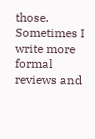those. Sometimes I write more formal reviews and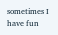sometimes I have fun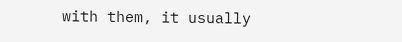with them, it usually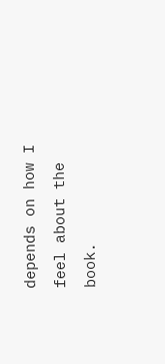depends on how I feel about the book.